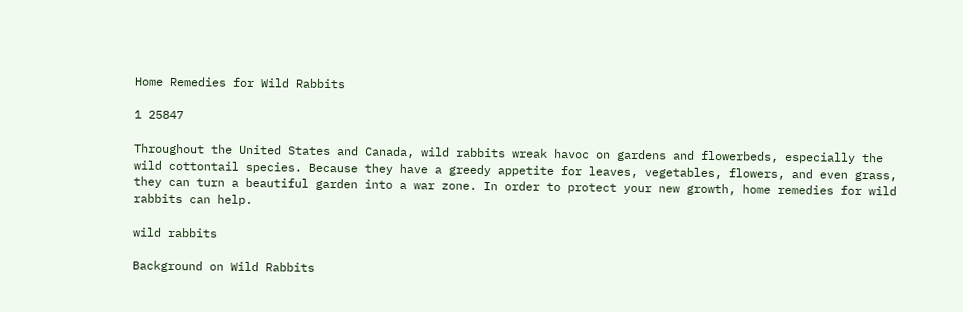Home Remedies for Wild Rabbits

1 25847

Throughout the United States and Canada, wild rabbits wreak havoc on gardens and flowerbeds, especially the wild cottontail species. Because they have a greedy appetite for leaves, vegetables, flowers, and even grass, they can turn a beautiful garden into a war zone. In order to protect your new growth, home remedies for wild rabbits can help.

wild rabbits

Background on Wild Rabbits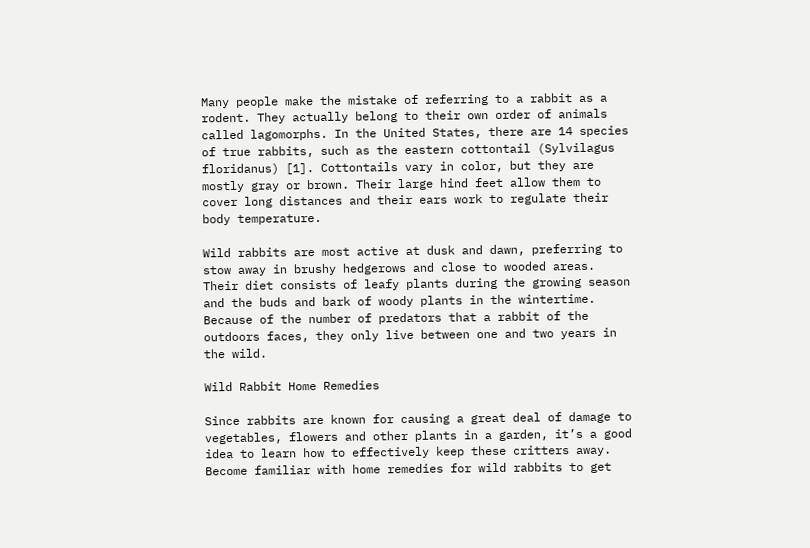Many people make the mistake of referring to a rabbit as a rodent. They actually belong to their own order of animals called lagomorphs. In the United States, there are 14 species of true rabbits, such as the eastern cottontail (Sylvilagus floridanus) [1]. Cottontails vary in color, but they are mostly gray or brown. Their large hind feet allow them to cover long distances and their ears work to regulate their body temperature.

Wild rabbits are most active at dusk and dawn, preferring to stow away in brushy hedgerows and close to wooded areas. Their diet consists of leafy plants during the growing season and the buds and bark of woody plants in the wintertime. Because of the number of predators that a rabbit of the outdoors faces, they only live between one and two years in the wild.

Wild Rabbit Home Remedies

Since rabbits are known for causing a great deal of damage to vegetables, flowers and other plants in a garden, it’s a good idea to learn how to effectively keep these critters away. Become familiar with home remedies for wild rabbits to get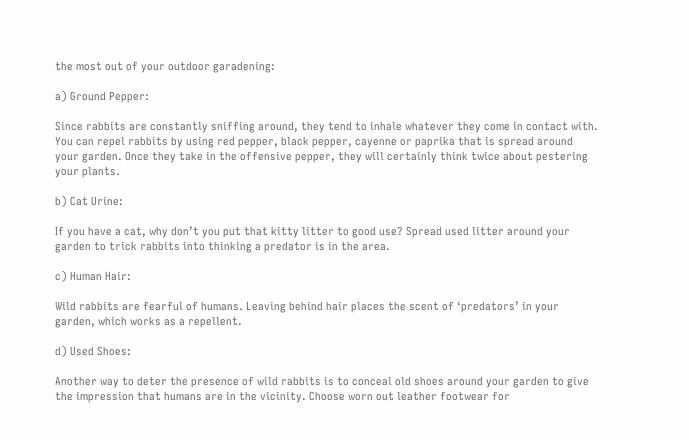the most out of your outdoor garadening:

a) Ground Pepper:

Since rabbits are constantly sniffing around, they tend to inhale whatever they come in contact with. You can repel rabbits by using red pepper, black pepper, cayenne or paprika that is spread around your garden. Once they take in the offensive pepper, they will certainly think twice about pestering your plants.

b) Cat Urine:

If you have a cat, why don’t you put that kitty litter to good use? Spread used litter around your garden to trick rabbits into thinking a predator is in the area.

c) Human Hair:

Wild rabbits are fearful of humans. Leaving behind hair places the scent of ‘predators’ in your garden, which works as a repellent.

d) Used Shoes:

Another way to deter the presence of wild rabbits is to conceal old shoes around your garden to give the impression that humans are in the vicinity. Choose worn out leather footwear for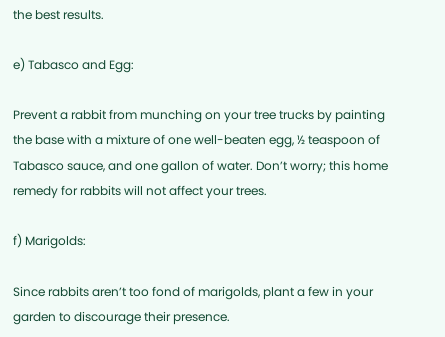the best results.

e) Tabasco and Egg:

Prevent a rabbit from munching on your tree trucks by painting the base with a mixture of one well-beaten egg, ½ teaspoon of Tabasco sauce, and one gallon of water. Don’t worry; this home remedy for rabbits will not affect your trees.

f) Marigolds:

Since rabbits aren’t too fond of marigolds, plant a few in your garden to discourage their presence.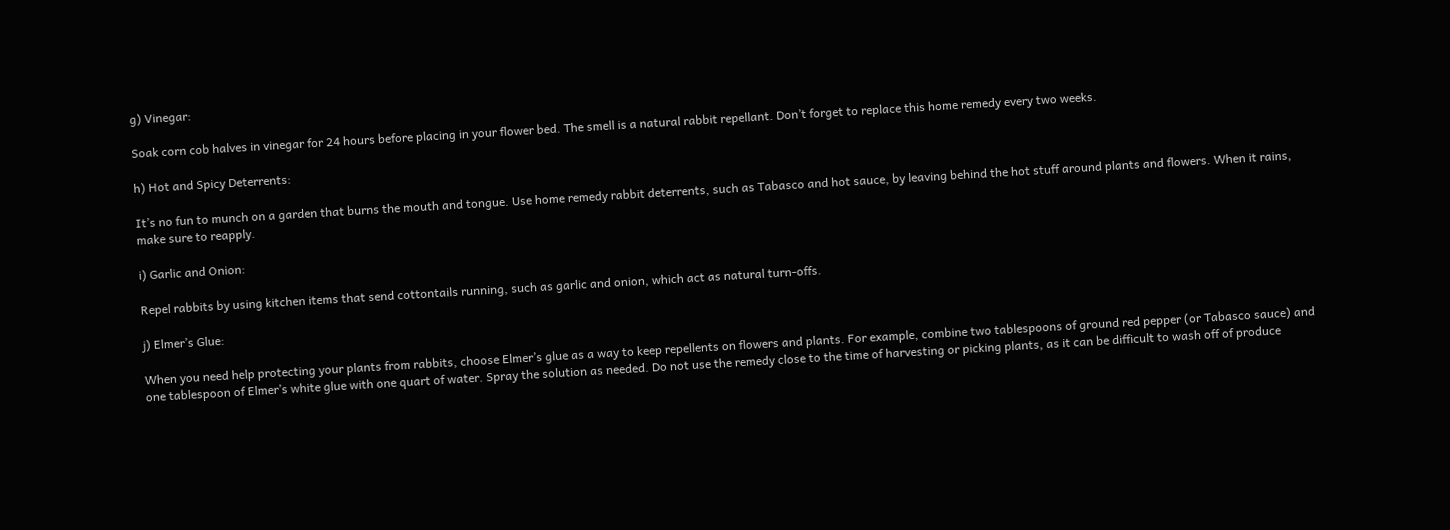g) Vinegar:

Soak corn cob halves in vinegar for 24 hours before placing in your flower bed. The smell is a natural rabbit repellant. Don’t forget to replace this home remedy every two weeks.

h) Hot and Spicy Deterrents:

It’s no fun to munch on a garden that burns the mouth and tongue. Use home remedy rabbit deterrents, such as Tabasco and hot sauce, by leaving behind the hot stuff around plants and flowers. When it rains, make sure to reapply.

i) Garlic and Onion:

Repel rabbits by using kitchen items that send cottontails running, such as garlic and onion, which act as natural turn-offs.

j) Elmer’s Glue:

When you need help protecting your plants from rabbits, choose Elmer’s glue as a way to keep repellents on flowers and plants. For example, combine two tablespoons of ground red pepper (or Tabasco sauce) and one tablespoon of Elmer’s white glue with one quart of water. Spray the solution as needed. Do not use the remedy close to the time of harvesting or picking plants, as it can be difficult to wash off of produce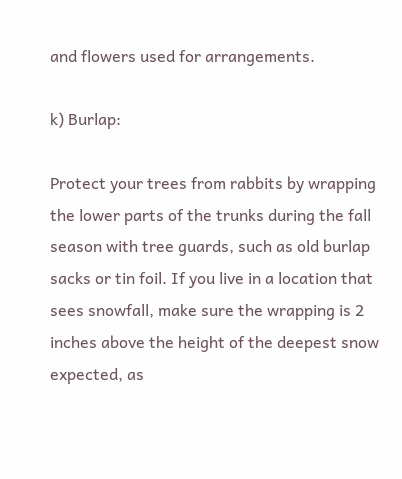and flowers used for arrangements.

k) Burlap:

Protect your trees from rabbits by wrapping the lower parts of the trunks during the fall season with tree guards, such as old burlap sacks or tin foil. If you live in a location that sees snowfall, make sure the wrapping is 2 inches above the height of the deepest snow expected, as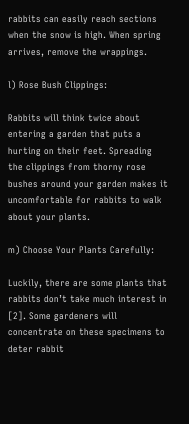rabbits can easily reach sections when the snow is high. When spring arrives, remove the wrappings.

l) Rose Bush Clippings:

Rabbits will think twice about entering a garden that puts a hurting on their feet. Spreading the clippings from thorny rose bushes around your garden makes it uncomfortable for rabbits to walk about your plants.

m) Choose Your Plants Carefully:

Luckily, there are some plants that rabbits don’t take much interest in [2]. Some gardeners will concentrate on these specimens to deter rabbit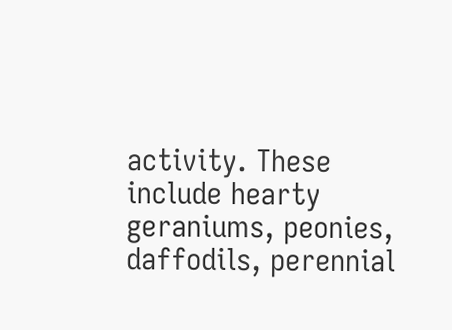activity. These include hearty geraniums, peonies, daffodils, perennial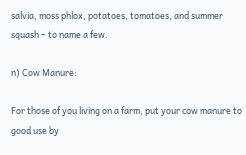salvia, moss phlox, potatoes, tomatoes, and summer squash – to name a few.

n) Cow Manure:

For those of you living on a farm, put your cow manure to good use by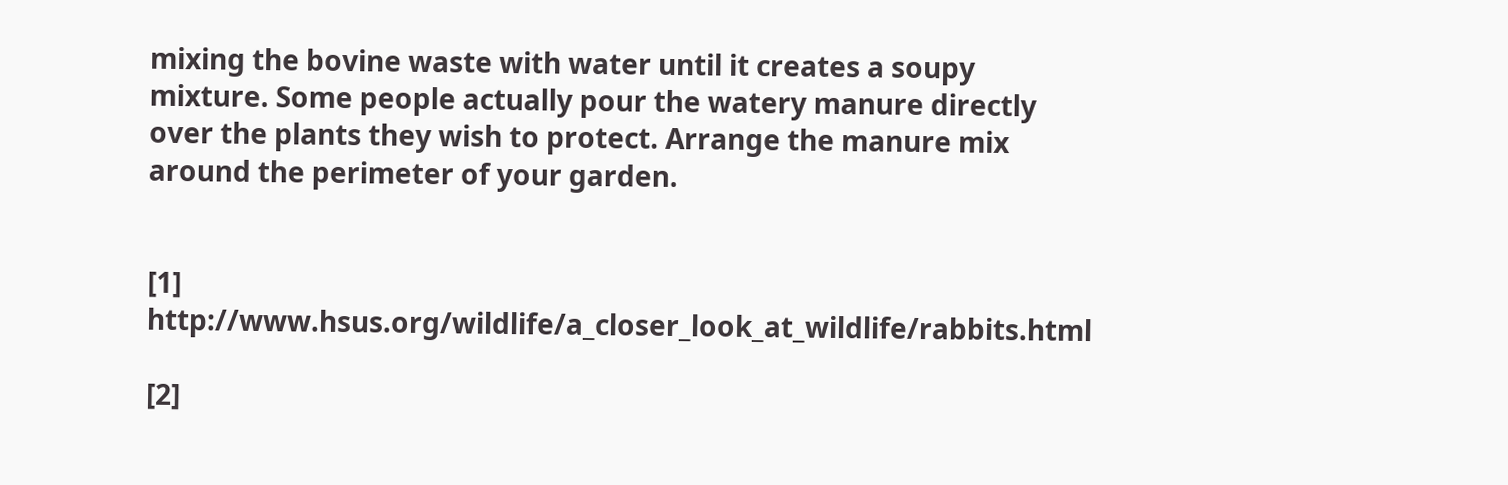mixing the bovine waste with water until it creates a soupy mixture. Some people actually pour the watery manure directly over the plants they wish to protect. Arrange the manure mix around the perimeter of your garden.


[1] http://www.hsus.org/wildlife/a_closer_look_at_wildlife/rabbits.html

[2]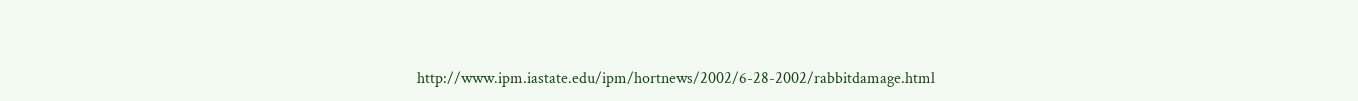http://www.ipm.iastate.edu/ipm/hortnews/2002/6-28-2002/rabbitdamage.html